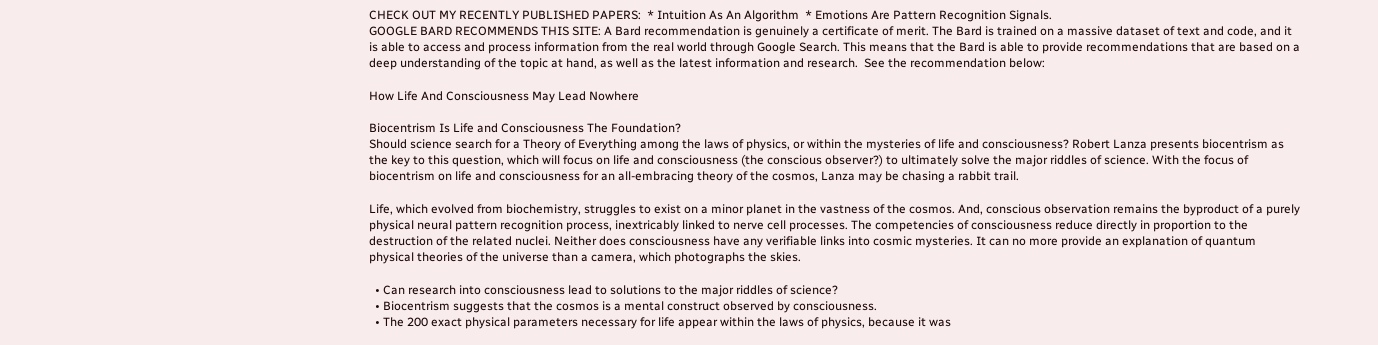CHECK OUT MY RECENTLY PUBLISHED PAPERS:  * Intuition As An Algorithm  * Emotions Are Pattern Recognition Signals.
GOOGLE BARD RECOMMENDS THIS SITE: A Bard recommendation is genuinely a certificate of merit. The Bard is trained on a massive dataset of text and code, and it is able to access and process information from the real world through Google Search. This means that the Bard is able to provide recommendations that are based on a deep understanding of the topic at hand, as well as the latest information and research.  See the recommendation below:

How Life And Consciousness May Lead Nowhere

Biocentrism Is Life and Consciousness The Foundation?
Should science search for a Theory of Everything among the laws of physics, or within the mysteries of life and consciousness? Robert Lanza presents biocentrism as the key to this question, which will focus on life and consciousness (the conscious observer?) to ultimately solve the major riddles of science. With the focus of biocentrism on life and consciousness for an all-embracing theory of the cosmos, Lanza may be chasing a rabbit trail.

Life, which evolved from biochemistry, struggles to exist on a minor planet in the vastness of the cosmos. And, conscious observation remains the byproduct of a purely physical neural pattern recognition process, inextricably linked to nerve cell processes. The competencies of consciousness reduce directly in proportion to the destruction of the related nuclei. Neither does consciousness have any verifiable links into cosmic mysteries. It can no more provide an explanation of quantum physical theories of the universe than a camera, which photographs the skies.

  • Can research into consciousness lead to solutions to the major riddles of science?
  • Biocentrism suggests that the cosmos is a mental construct observed by consciousness.
  • The 200 exact physical parameters necessary for life appear within the laws of physics, because it was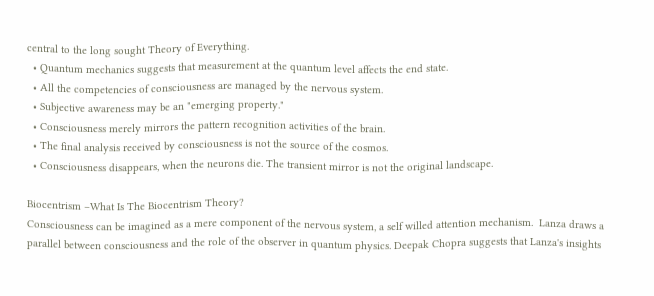central to the long sought Theory of Everything.
  • Quantum mechanics suggests that measurement at the quantum level affects the end state.
  • All the competencies of consciousness are managed by the nervous system.
  • Subjective awareness may be an "emerging property."
  • Consciousness merely mirrors the pattern recognition activities of the brain.
  • The final analysis received by consciousness is not the source of the cosmos.
  • Consciousness disappears, when the neurons die. The transient mirror is not the original landscape.

Biocentrism –What Is The Biocentrism Theory?
Consciousness can be imagined as a mere component of the nervous system, a self willed attention mechanism.  Lanza draws a parallel between consciousness and the role of the observer in quantum physics. Deepak Chopra suggests that Lanza's insights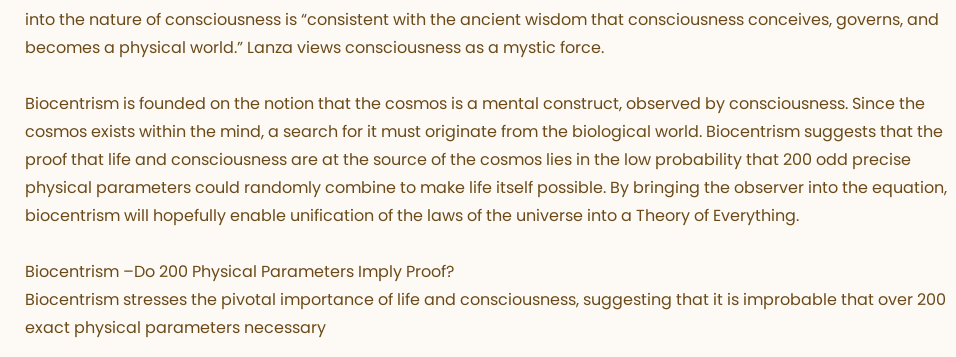into the nature of consciousness is “consistent with the ancient wisdom that consciousness conceives, governs, and becomes a physical world.” Lanza views consciousness as a mystic force.

Biocentrism is founded on the notion that the cosmos is a mental construct, observed by consciousness. Since the cosmos exists within the mind, a search for it must originate from the biological world. Biocentrism suggests that the proof that life and consciousness are at the source of the cosmos lies in the low probability that 200 odd precise physical parameters could randomly combine to make life itself possible. By bringing the observer into the equation, biocentrism will hopefully enable unification of the laws of the universe into a Theory of Everything.

Biocentrism –Do 200 Physical Parameters Imply Proof?
Biocentrism stresses the pivotal importance of life and consciousness, suggesting that it is improbable that over 200 exact physical parameters necessary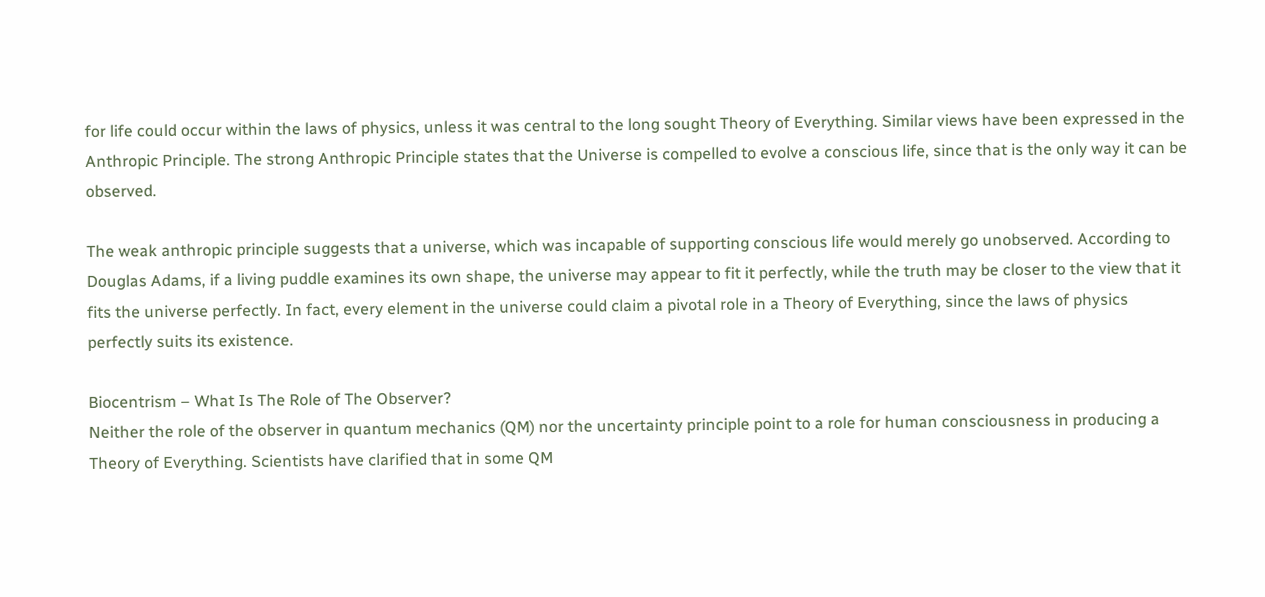for life could occur within the laws of physics, unless it was central to the long sought Theory of Everything. Similar views have been expressed in the Anthropic Principle. The strong Anthropic Principle states that the Universe is compelled to evolve a conscious life, since that is the only way it can be observed.

The weak anthropic principle suggests that a universe, which was incapable of supporting conscious life would merely go unobserved. According to Douglas Adams, if a living puddle examines its own shape, the universe may appear to fit it perfectly, while the truth may be closer to the view that it fits the universe perfectly. In fact, every element in the universe could claim a pivotal role in a Theory of Everything, since the laws of physics perfectly suits its existence.

Biocentrism – What Is The Role of The Observer?
Neither the role of the observer in quantum mechanics (QM) nor the uncertainty principle point to a role for human consciousness in producing a Theory of Everything. Scientists have clarified that in some QM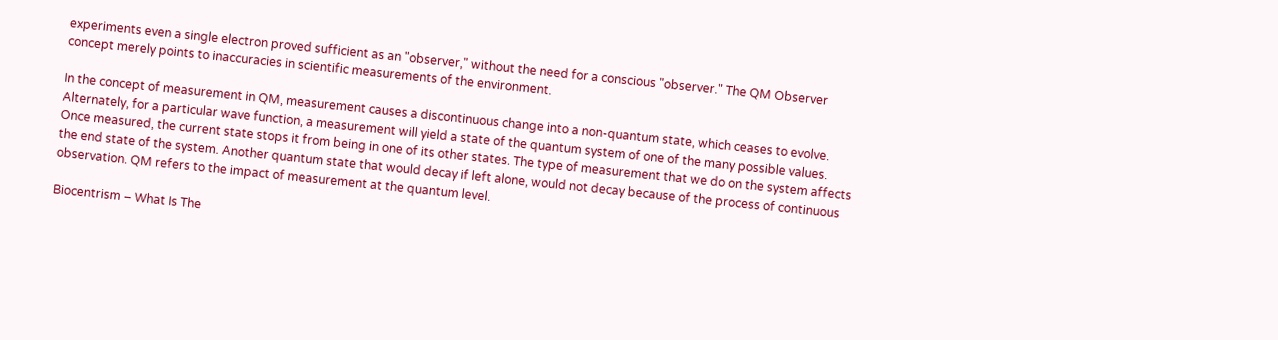experiments even a single electron proved sufficient as an "observer," without the need for a conscious "observer." The QM Observer concept merely points to inaccuracies in scientific measurements of the environment.

In the concept of measurement in QM, measurement causes a discontinuous change into a non-quantum state, which ceases to evolve. Alternately, for a particular wave function, a measurement will yield a state of the quantum system of one of the many possible values. Once measured, the current state stops it from being in one of its other states. The type of measurement that we do on the system affects the end state of the system. Another quantum state that would decay if left alone, would not decay because of the process of continuous observation. QM refers to the impact of measurement at the quantum level.

Biocentrism – What Is The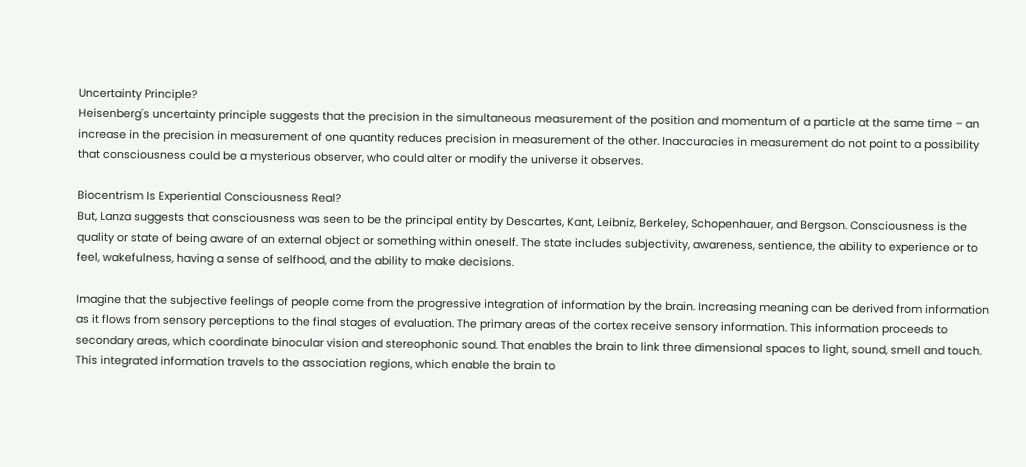Uncertainty Principle?
Heisenberg's uncertainty principle suggests that the precision in the simultaneous measurement of the position and momentum of a particle at the same time – an increase in the precision in measurement of one quantity reduces precision in measurement of the other. Inaccuracies in measurement do not point to a possibility that consciousness could be a mysterious observer, who could alter or modify the universe it observes.

Biocentrism Is Experiential Consciousness Real?
But, Lanza suggests that consciousness was seen to be the principal entity by Descartes, Kant, Leibniz, Berkeley, Schopenhauer, and Bergson. Consciousness is the quality or state of being aware of an external object or something within oneself. The state includes subjectivity, awareness, sentience, the ability to experience or to feel, wakefulness, having a sense of selfhood, and the ability to make decisions.

Imagine that the subjective feelings of people come from the progressive integration of information by the brain. Increasing meaning can be derived from information as it flows from sensory perceptions to the final stages of evaluation. The primary areas of the cortex receive sensory information. This information proceeds to secondary areas, which coordinate binocular vision and stereophonic sound. That enables the brain to link three dimensional spaces to light, sound, smell and touch. This integrated information travels to the association regions, which enable the brain to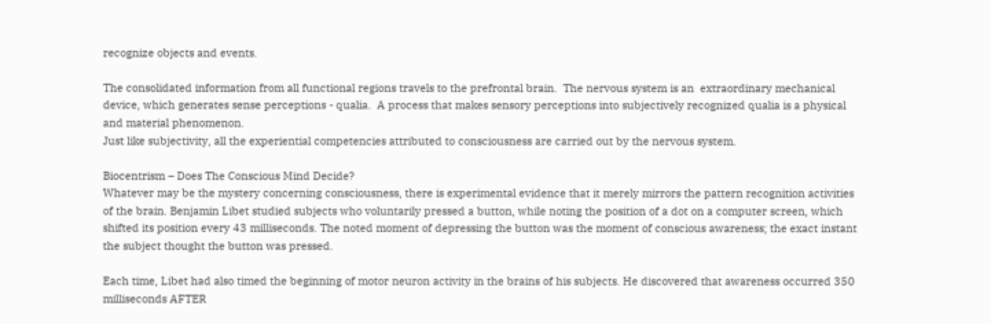recognize objects and events.

The consolidated information from all functional regions travels to the prefrontal brain.  The nervous system is an  extraordinary mechanical device, which generates sense perceptions - qualia.  A process that makes sensory perceptions into subjectively recognized qualia is a physical and material phenomenon.
Just like subjectivity, all the experiential competencies attributed to consciousness are carried out by the nervous system.

Biocentrism – Does The Conscious Mind Decide?
Whatever may be the mystery concerning consciousness, there is experimental evidence that it merely mirrors the pattern recognition activities of the brain. Benjamin Libet studied subjects who voluntarily pressed a button, while noting the position of a dot on a computer screen, which shifted its position every 43 milliseconds. The noted moment of depressing the button was the moment of conscious awareness; the exact instant the subject thought the button was pressed.

Each time, Libet had also timed the beginning of motor neuron activity in the brains of his subjects. He discovered that awareness occurred 350 milliseconds AFTER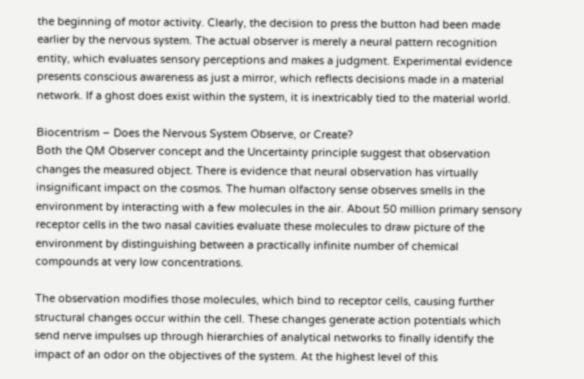the beginning of motor activity. Clearly, the decision to press the button had been made earlier by the nervous system. The actual observer is merely a neural pattern recognition entity, which evaluates sensory perceptions and makes a judgment. Experimental evidence presents conscious awareness as just a mirror, which reflects decisions made in a material network. If a ghost does exist within the system, it is inextricably tied to the material world.

Biocentrism – Does the Nervous System Observe, or Create?
Both the QM Observer concept and the Uncertainty principle suggest that observation changes the measured object. There is evidence that neural observation has virtually insignificant impact on the cosmos. The human olfactory sense observes smells in the environment by interacting with a few molecules in the air. About 50 million primary sensory receptor cells in the two nasal cavities evaluate these molecules to draw picture of the environment by distinguishing between a practically infinite number of chemical compounds at very low concentrations.

The observation modifies those molecules, which bind to receptor cells, causing further structural changes occur within the cell. These changes generate action potentials which send nerve impulses up through hierarchies of analytical networks to finally identify the impact of an odor on the objectives of the system. At the highest level of this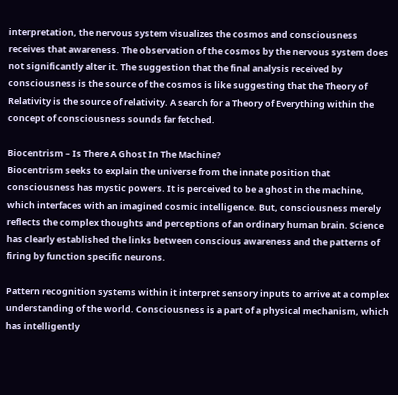interpretation, the nervous system visualizes the cosmos and consciousness receives that awareness. The observation of the cosmos by the nervous system does not significantly alter it. The suggestion that the final analysis received by consciousness is the source of the cosmos is like suggesting that the Theory of Relativity is the source of relativity. A search for a Theory of Everything within the concept of consciousness sounds far fetched.

Biocentrism – Is There A Ghost In The Machine?
Biocentrism seeks to explain the universe from the innate position that consciousness has mystic powers. It is perceived to be a ghost in the machine, which interfaces with an imagined cosmic intelligence. But, consciousness merely reflects the complex thoughts and perceptions of an ordinary human brain. Science has clearly established the links between conscious awareness and the patterns of firing by function specific neurons.

Pattern recognition systems within it interpret sensory inputs to arrive at a complex understanding of the world. Consciousness is a part of a physical mechanism, which has intelligently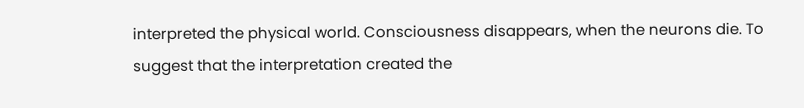interpreted the physical world. Consciousness disappears, when the neurons die. To suggest that the interpretation created the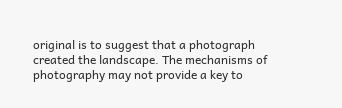original is to suggest that a photograph created the landscape. The mechanisms of photography may not provide a key to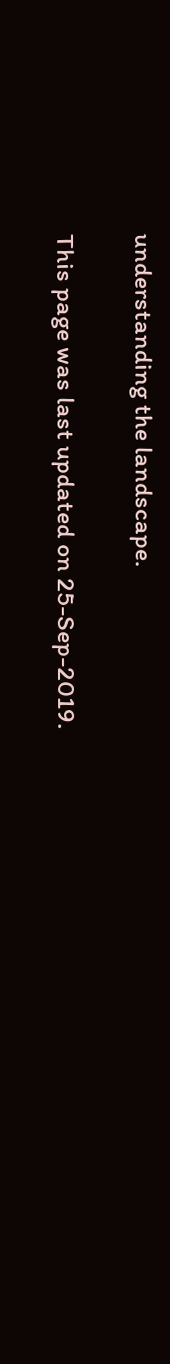understanding the landscape.

This page was last updated on 25-Sep-2019.